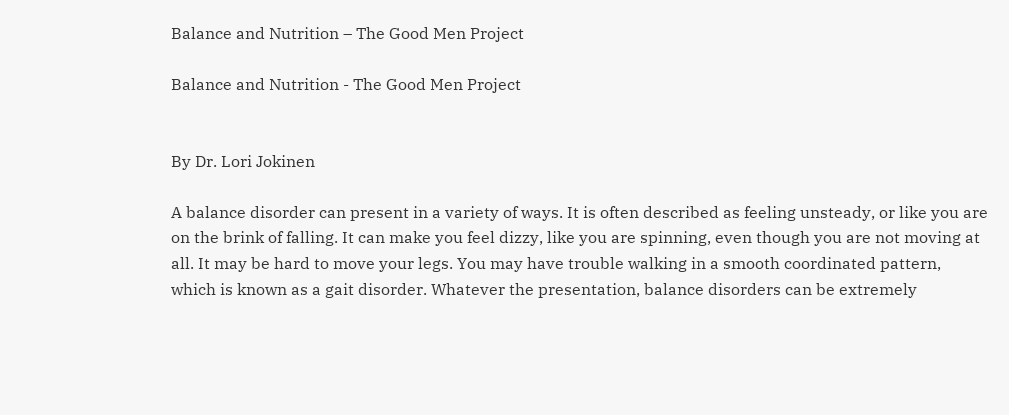Balance and Nutrition – The Good Men Project

Balance and Nutrition - The Good Men Project


By Dr. Lori Jokinen

A balance disorder can present in a variety of ways. It is often described as feeling unsteady, or like you are on the brink of falling. It can make you feel dizzy, like you are spinning, even though you are not moving at all. It may be hard to move your legs. You may have trouble walking in a smooth coordinated pattern, which is known as a gait disorder. Whatever the presentation, balance disorders can be extremely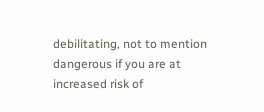debilitating, not to mention dangerous if you are at increased risk of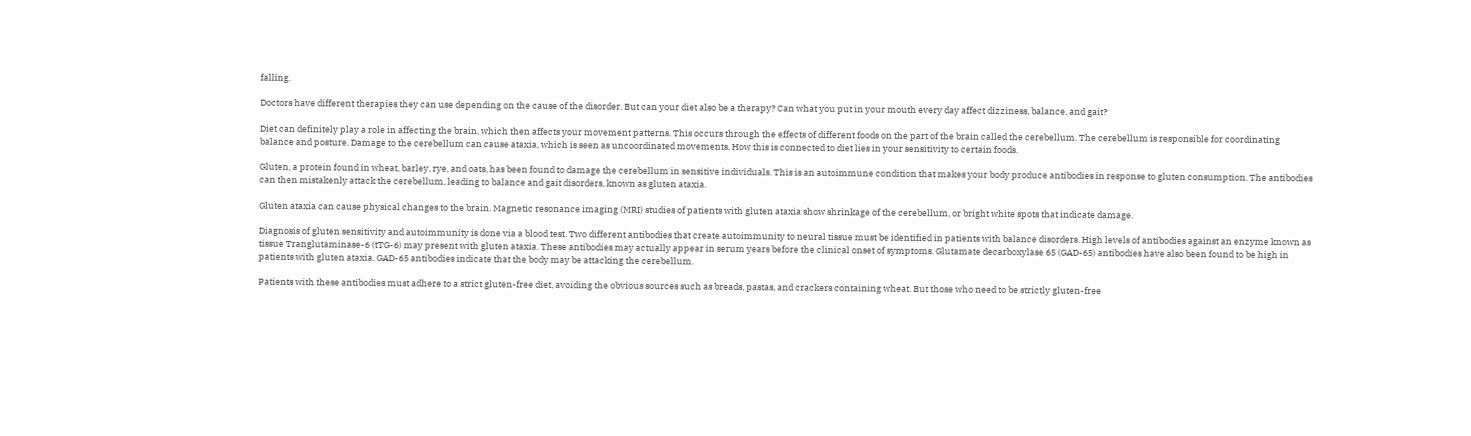falling.

Doctors have different therapies they can use depending on the cause of the disorder. But can your diet also be a therapy? Can what you put in your mouth every day affect dizziness, balance, and gait?

Diet can definitely play a role in affecting the brain, which then affects your movement patterns. This occurs through the effects of different foods on the part of the brain called the cerebellum. The cerebellum is responsible for coordinating balance and posture. Damage to the cerebellum can cause ataxia, which is seen as uncoordinated movements. How this is connected to diet lies in your sensitivity to certain foods.

Gluten, a protein found in wheat, barley, rye, and oats, has been found to damage the cerebellum in sensitive individuals. This is an autoimmune condition that makes your body produce antibodies in response to gluten consumption. The antibodies can then mistakenly attack the cerebellum, leading to balance and gait disorders, known as gluten ataxia.

Gluten ataxia can cause physical changes to the brain. Magnetic resonance imaging (MRI) studies of patients with gluten ataxia show shrinkage of the cerebellum, or bright white spots that indicate damage.

Diagnosis of gluten sensitivity and autoimmunity is done via a blood test. Two different antibodies that create autoimmunity to neural tissue must be identified in patients with balance disorders. High levels of antibodies against an enzyme known as tissue Tranglutaminase-6 (tTG-6) may present with gluten ataxia. These antibodies may actually appear in serum years before the clinical onset of symptoms. Glutamate decarboxylase 65 (GAD-65) antibodies have also been found to be high in patients with gluten ataxia. GAD-65 antibodies indicate that the body may be attacking the cerebellum.

Patients with these antibodies must adhere to a strict gluten-free diet, avoiding the obvious sources such as breads, pastas, and crackers containing wheat. But those who need to be strictly gluten-free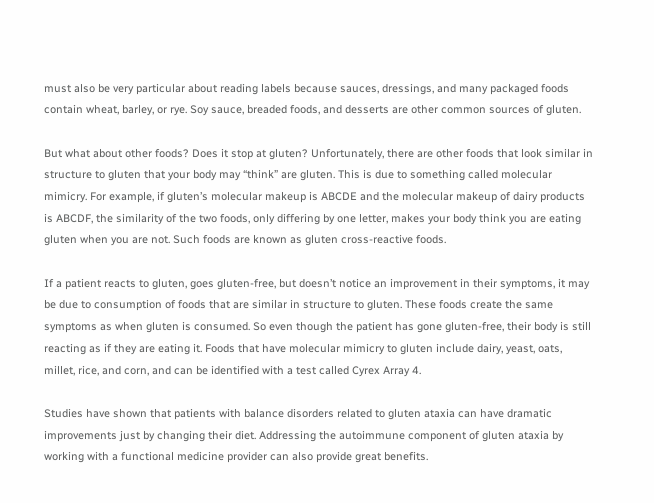must also be very particular about reading labels because sauces, dressings, and many packaged foods contain wheat, barley, or rye. Soy sauce, breaded foods, and desserts are other common sources of gluten.

But what about other foods? Does it stop at gluten? Unfortunately, there are other foods that look similar in structure to gluten that your body may “think” are gluten. This is due to something called molecular mimicry. For example, if gluten’s molecular makeup is ABCDE and the molecular makeup of dairy products is ABCDF, the similarity of the two foods, only differing by one letter, makes your body think you are eating gluten when you are not. Such foods are known as gluten cross-reactive foods.

If a patient reacts to gluten, goes gluten-free, but doesn’t notice an improvement in their symptoms, it may be due to consumption of foods that are similar in structure to gluten. These foods create the same symptoms as when gluten is consumed. So even though the patient has gone gluten-free, their body is still reacting as if they are eating it. Foods that have molecular mimicry to gluten include dairy, yeast, oats, millet, rice, and corn, and can be identified with a test called Cyrex Array 4.

Studies have shown that patients with balance disorders related to gluten ataxia can have dramatic improvements just by changing their diet. Addressing the autoimmune component of gluten ataxia by working with a functional medicine provider can also provide great benefits.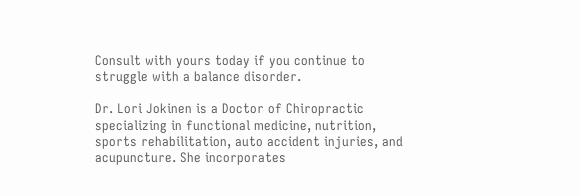Consult with yours today if you continue to struggle with a balance disorder.

Dr. Lori Jokinen is a Doctor of Chiropractic specializing in functional medicine, nutrition, sports rehabilitation, auto accident injuries, and acupuncture. She incorporates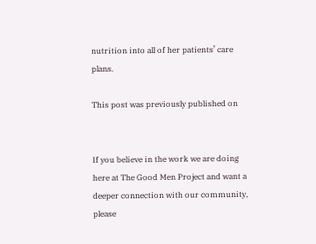nutrition into all of her patients’ care plans.

This post was previously published on


If you believe in the work we are doing here at The Good Men Project and want a deeper connection with our community, please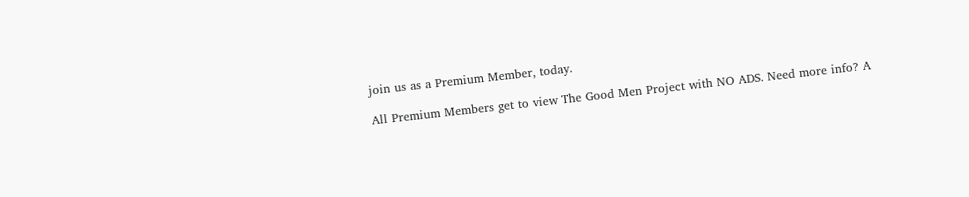join us as a Premium Member, today.

All Premium Members get to view The Good Men Project with NO ADS. Need more info? A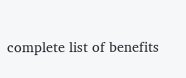complete list of benefits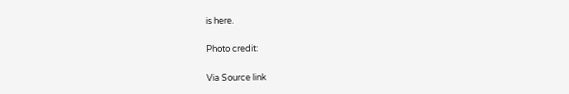is here.

Photo credit:

Via Source link